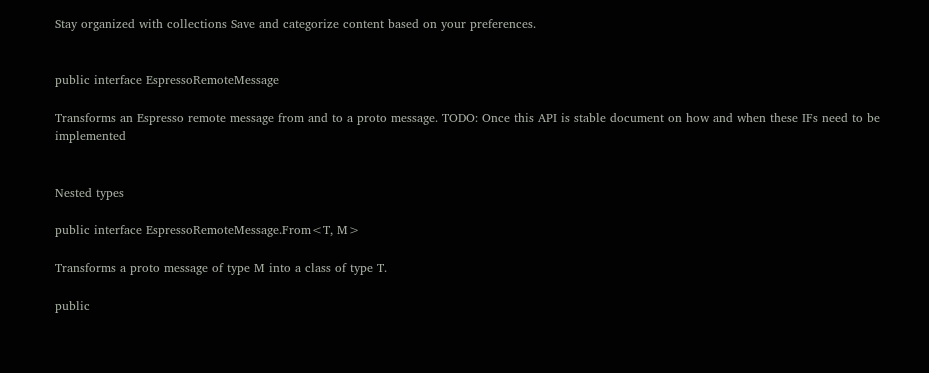Stay organized with collections Save and categorize content based on your preferences.


public interface EspressoRemoteMessage

Transforms an Espresso remote message from and to a proto message. TODO: Once this API is stable document on how and when these IFs need to be implemented


Nested types

public interface EspressoRemoteMessage.From<T, M>

Transforms a proto message of type M into a class of type T.

public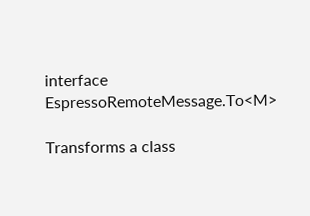interface EspressoRemoteMessage.To<M>

Transforms a class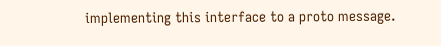implementing this interface to a proto message.